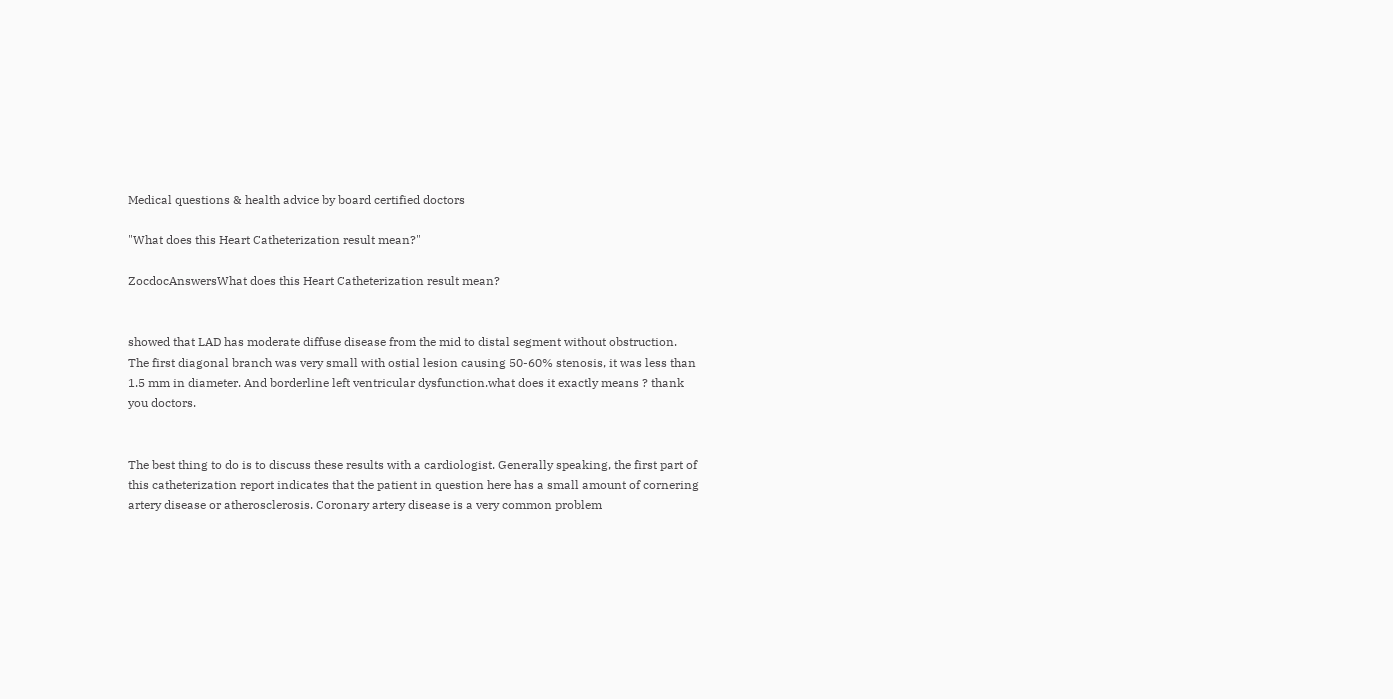Medical questions & health advice by board certified doctors

"What does this Heart Catheterization result mean?"

ZocdocAnswersWhat does this Heart Catheterization result mean?


showed that LAD has moderate diffuse disease from the mid to distal segment without obstruction. The first diagonal branch was very small with ostial lesion causing 50-60% stenosis, it was less than 1.5 mm in diameter. And borderline left ventricular dysfunction.what does it exactly means ? thank you doctors.


The best thing to do is to discuss these results with a cardiologist. Generally speaking, the first part of this catheterization report indicates that the patient in question here has a small amount of cornering artery disease or atherosclerosis. Coronary artery disease is a very common problem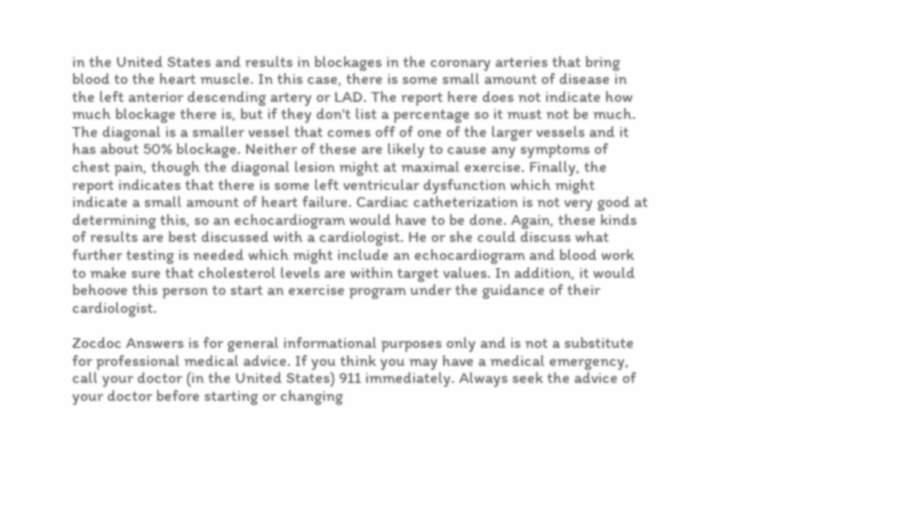in the United States and results in blockages in the coronary arteries that bring blood to the heart muscle. In this case, there is some small amount of disease in the left anterior descending artery or LAD. The report here does not indicate how much blockage there is, but if they don't list a percentage so it must not be much. The diagonal is a smaller vessel that comes off of one of the larger vessels and it has about 50% blockage. Neither of these are likely to cause any symptoms of chest pain, though the diagonal lesion might at maximal exercise. Finally, the report indicates that there is some left ventricular dysfunction which might indicate a small amount of heart failure. Cardiac catheterization is not very good at determining this, so an echocardiogram would have to be done. Again, these kinds of results are best discussed with a cardiologist. He or she could discuss what further testing is needed which might include an echocardiogram and blood work to make sure that cholesterol levels are within target values. In addition, it would behoove this person to start an exercise program under the guidance of their cardiologist.

Zocdoc Answers is for general informational purposes only and is not a substitute for professional medical advice. If you think you may have a medical emergency, call your doctor (in the United States) 911 immediately. Always seek the advice of your doctor before starting or changing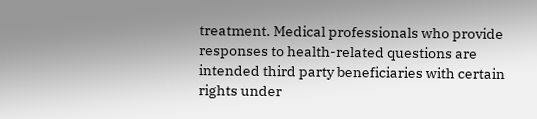treatment. Medical professionals who provide responses to health-related questions are intended third party beneficiaries with certain rights under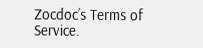Zocdoc’s Terms of Service.